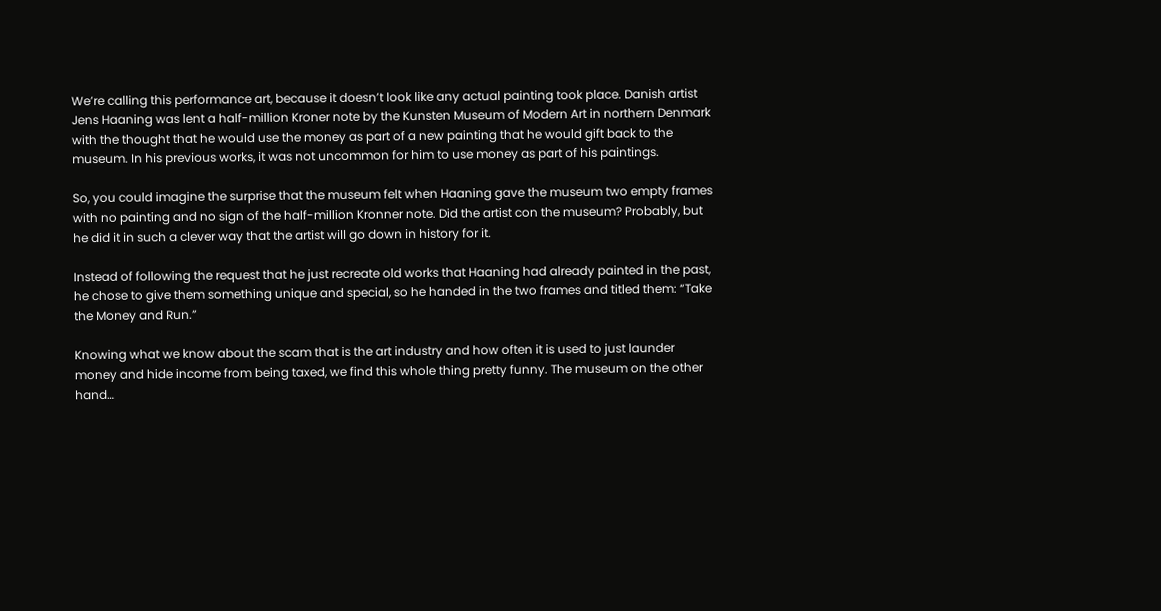We’re calling this performance art, because it doesn’t look like any actual painting took place. Danish artist Jens Haaning was lent a half-million Kroner note by the Kunsten Museum of Modern Art in northern Denmark with the thought that he would use the money as part of a new painting that he would gift back to the museum. In his previous works, it was not uncommon for him to use money as part of his paintings.

So, you could imagine the surprise that the museum felt when Haaning gave the museum two empty frames with no painting and no sign of the half-million Kronner note. Did the artist con the museum? Probably, but he did it in such a clever way that the artist will go down in history for it.

Instead of following the request that he just recreate old works that Haaning had already painted in the past, he chose to give them something unique and special, so he handed in the two frames and titled them: “Take the Money and Run.”

Knowing what we know about the scam that is the art industry and how often it is used to just launder money and hide income from being taxed, we find this whole thing pretty funny. The museum on the other hand…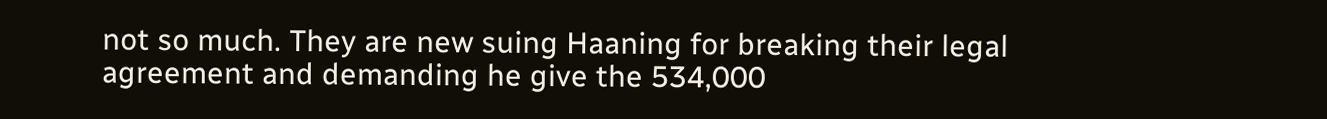not so much. They are new suing Haaning for breaking their legal agreement and demanding he give the 534,000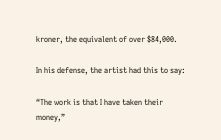kroner, the equivalent of over $84,000.

In his defense, the artist had this to say:

“The work is that I have taken their money,”